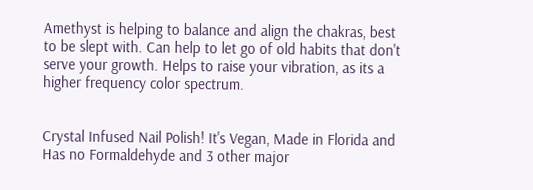Amethyst is helping to balance and align the chakras, best to be slept with. Can help to let go of old habits that don't serve your growth. Helps to raise your vibration, as its a higher frequency color spectrum.


Crystal Infused Nail Polish! It's Vegan, Made in Florida and Has no Formaldehyde and 3 other major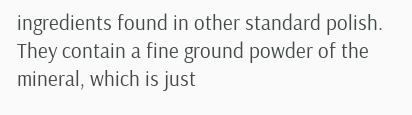ingredients found in other standard polish. They contain a fine ground powder of the mineral, which is just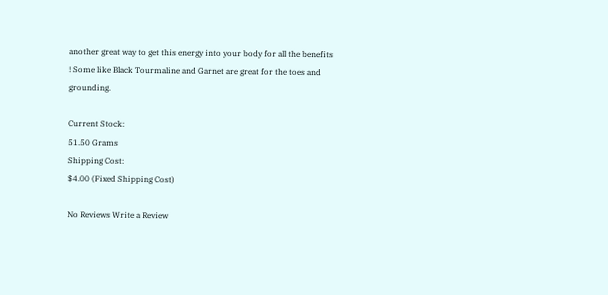another great way to get this energy into your body for all the benefits ! Some like Black Tourmaline and Garnet are great for the toes and grounding.

Current Stock:
51.50 Grams
Shipping Cost:
$4.00 (Fixed Shipping Cost)

No Reviews Write a Review